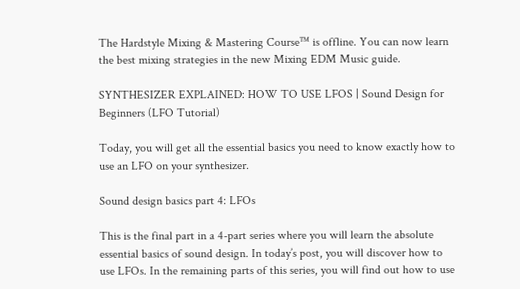The Hardstyle Mixing & Mastering Course™ is offline. You can now learn the best mixing strategies in the new Mixing EDM Music guide.

SYNTHESIZER EXPLAINED: HOW TO USE LFOS | Sound Design for Beginners (LFO Tutorial)

Today, you will get all the essential basics you need to know exactly how to use an LFO on your synthesizer.

Sound design basics part 4: LFOs

This is the final part in a 4-part series where you will learn the absolute essential basics of sound design. In today’s post, you will discover how to use LFOs. In the remaining parts of this series, you will find out how to use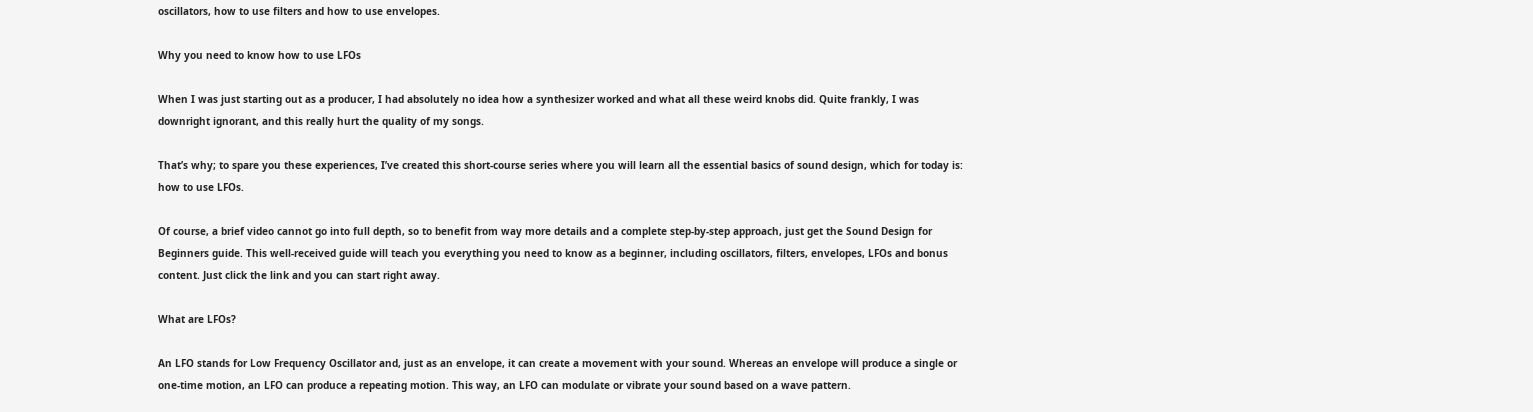oscillators, how to use filters and how to use envelopes.

Why you need to know how to use LFOs

When I was just starting out as a producer, I had absolutely no idea how a synthesizer worked and what all these weird knobs did. Quite frankly, I was downright ignorant, and this really hurt the quality of my songs.

That’s why; to spare you these experiences, I’ve created this short-course series where you will learn all the essential basics of sound design, which for today is: how to use LFOs.

Of course, a brief video cannot go into full depth, so to benefit from way more details and a complete step-by-step approach, just get the Sound Design for Beginners guide. This well-received guide will teach you everything you need to know as a beginner, including oscillators, filters, envelopes, LFOs and bonus content. Just click the link and you can start right away.

What are LFOs?

An LFO stands for Low Frequency Oscillator and, just as an envelope, it can create a movement with your sound. Whereas an envelope will produce a single or one-time motion, an LFO can produce a repeating motion. This way, an LFO can modulate or vibrate your sound based on a wave pattern.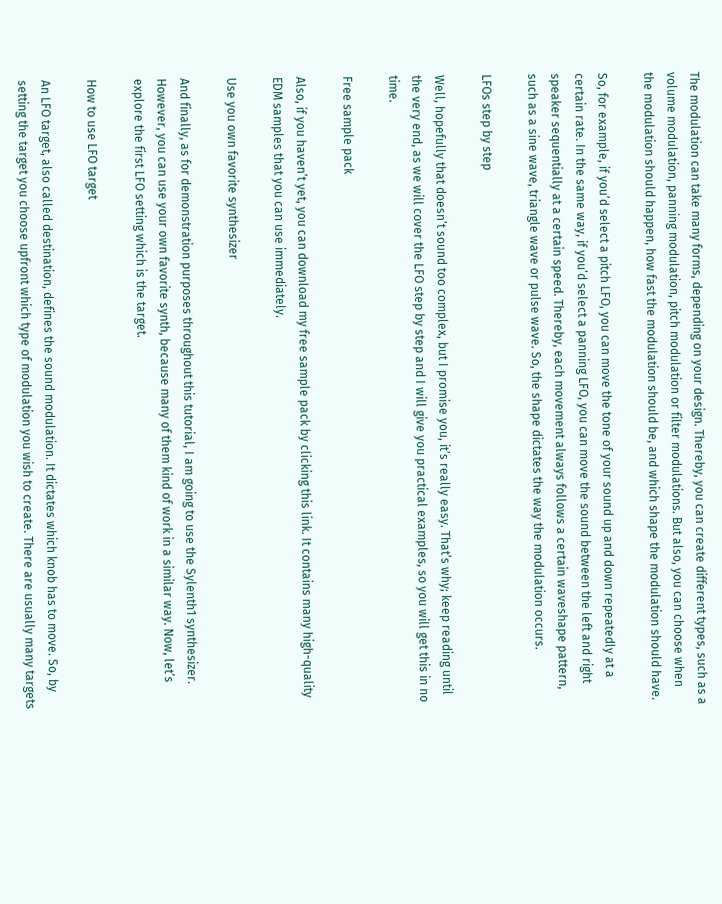The modulation can take many forms, depending on your design. Thereby, you can create different types, such as a volume modulation, panning modulation, pitch modulation or filter modulations. But also, you can choose when the modulation should happen, how fast the modulation should be, and which shape the modulation should have.

So, for example, if you’d select a pitch LFO, you can move the tone of your sound up and down repeatedly at a certain rate. In the same way, if you’d select a panning LFO, you can move the sound between the left and right speaker sequentially at a certain speed. Thereby, each movement always follows a certain waveshape pattern, such as a sine wave, triangle wave or pulse wave. So, the shape dictates the way the modulation occurs.

LFOs step by step

Well, hopefully that doesn’t sound too complex, but I promise you, it’s really easy. That’s why; keep reading until the very end, as we will cover the LFO step by step and I will give you practical examples, so you will get this in no time.

Free sample pack

Also, if you haven’t yet, you can download my free sample pack by clicking this link. It contains many high-quality EDM samples that you can use immediately.

Use you own favorite synthesizer

And finally, as for demonstration purposes throughout this tutorial, I am going to use the Sylenth1 synthesizer. However, you can use your own favorite synth, because many of them kind of work in a similar way. Now, let’s explore the first LFO setting which is the target.

How to use LFO target

An LFO target, also called destination, defines the sound modulation. It dictates which knob has to move. So, by setting the target you choose upfront which type of modulation you wish to create. There are usually many targets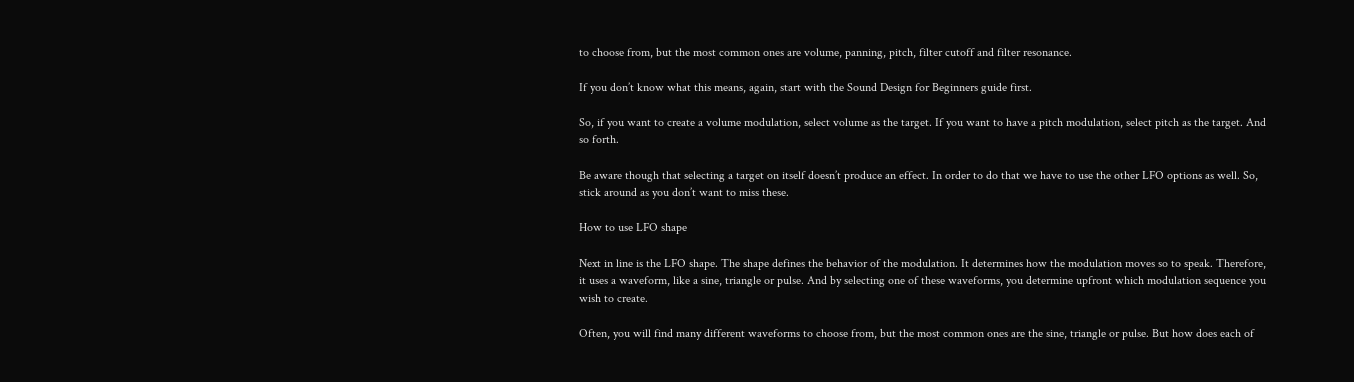to choose from, but the most common ones are volume, panning, pitch, filter cutoff and filter resonance.

If you don’t know what this means, again, start with the Sound Design for Beginners guide first.

So, if you want to create a volume modulation, select volume as the target. If you want to have a pitch modulation, select pitch as the target. And so forth.

Be aware though that selecting a target on itself doesn’t produce an effect. In order to do that we have to use the other LFO options as well. So, stick around as you don’t want to miss these.

How to use LFO shape

Next in line is the LFO shape. The shape defines the behavior of the modulation. It determines how the modulation moves so to speak. Therefore, it uses a waveform, like a sine, triangle or pulse. And by selecting one of these waveforms, you determine upfront which modulation sequence you wish to create.

Often, you will find many different waveforms to choose from, but the most common ones are the sine, triangle or pulse. But how does each of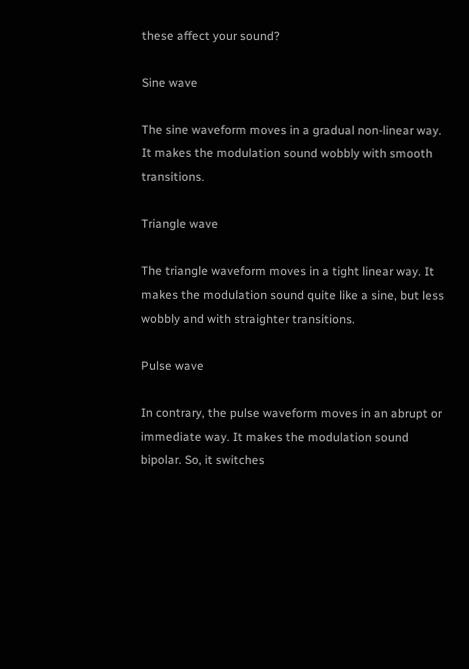these affect your sound?

Sine wave

The sine waveform moves in a gradual non-linear way. It makes the modulation sound wobbly with smooth transitions.

Triangle wave

The triangle waveform moves in a tight linear way. It makes the modulation sound quite like a sine, but less wobbly and with straighter transitions.

Pulse wave

In contrary, the pulse waveform moves in an abrupt or immediate way. It makes the modulation sound bipolar. So, it switches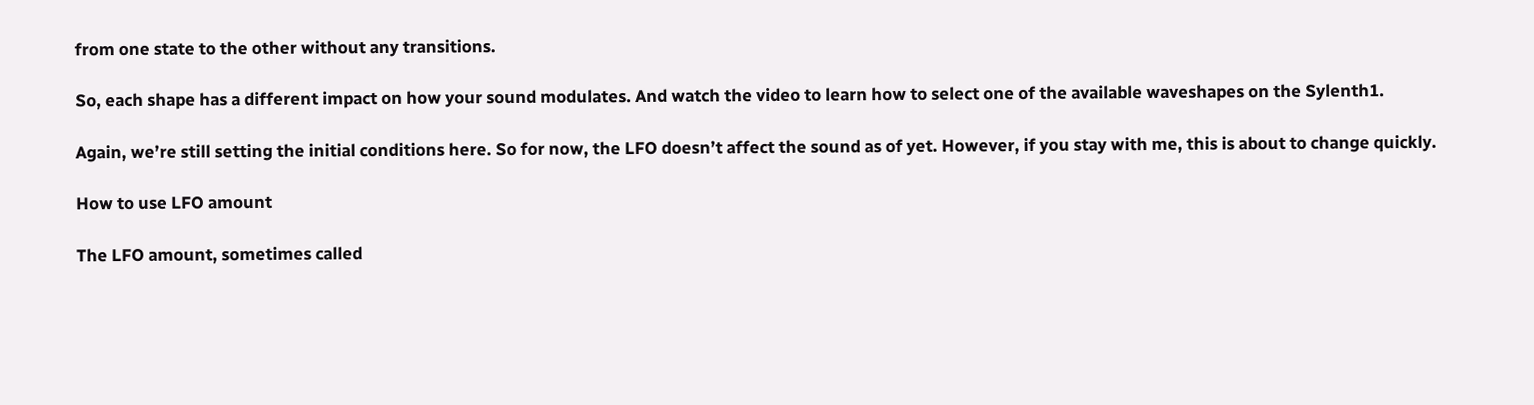from one state to the other without any transitions.

So, each shape has a different impact on how your sound modulates. And watch the video to learn how to select one of the available waveshapes on the Sylenth1.

Again, we’re still setting the initial conditions here. So for now, the LFO doesn’t affect the sound as of yet. However, if you stay with me, this is about to change quickly.

How to use LFO amount

The LFO amount, sometimes called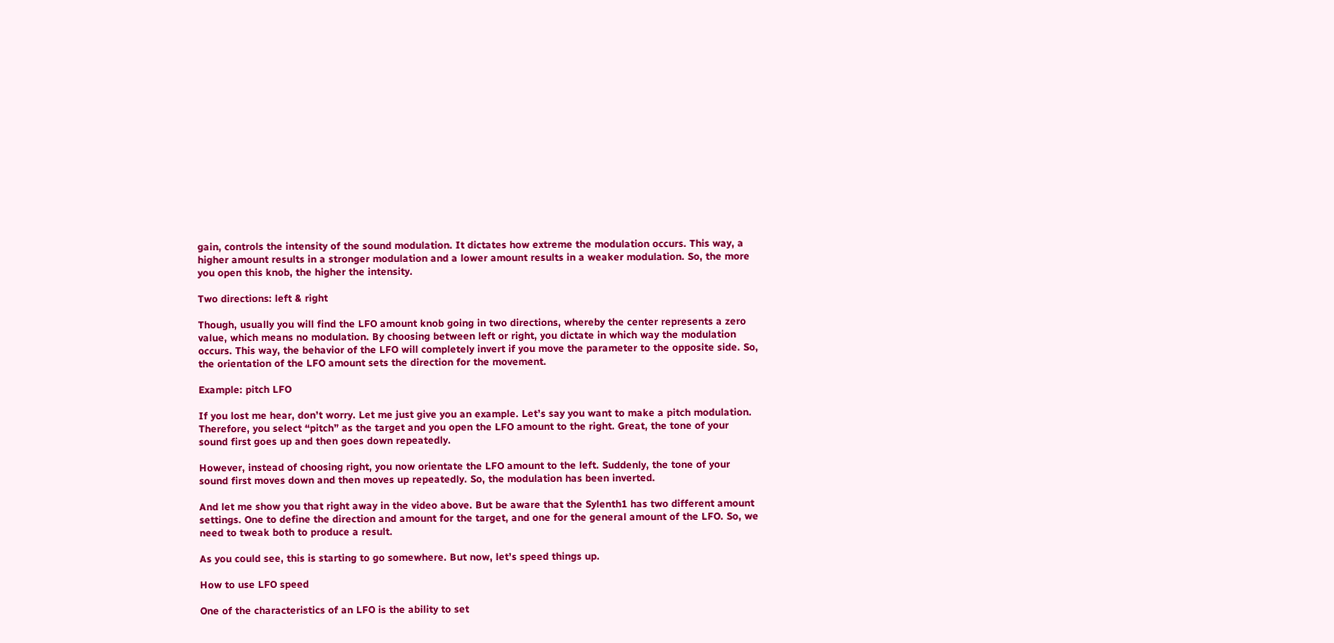gain, controls the intensity of the sound modulation. It dictates how extreme the modulation occurs. This way, a higher amount results in a stronger modulation and a lower amount results in a weaker modulation. So, the more you open this knob, the higher the intensity.

Two directions: left & right

Though, usually you will find the LFO amount knob going in two directions, whereby the center represents a zero value, which means no modulation. By choosing between left or right, you dictate in which way the modulation occurs. This way, the behavior of the LFO will completely invert if you move the parameter to the opposite side. So, the orientation of the LFO amount sets the direction for the movement.

Example: pitch LFO

If you lost me hear, don’t worry. Let me just give you an example. Let’s say you want to make a pitch modulation. Therefore, you select “pitch” as the target and you open the LFO amount to the right. Great, the tone of your sound first goes up and then goes down repeatedly.

However, instead of choosing right, you now orientate the LFO amount to the left. Suddenly, the tone of your sound first moves down and then moves up repeatedly. So, the modulation has been inverted.

And let me show you that right away in the video above. But be aware that the Sylenth1 has two different amount settings. One to define the direction and amount for the target, and one for the general amount of the LFO. So, we need to tweak both to produce a result.

As you could see, this is starting to go somewhere. But now, let’s speed things up.

How to use LFO speed

One of the characteristics of an LFO is the ability to set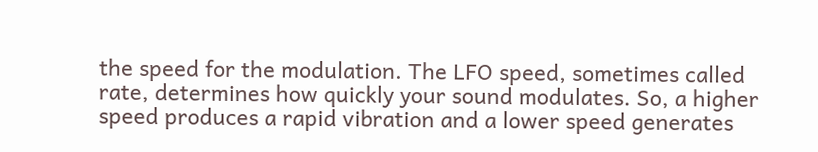the speed for the modulation. The LFO speed, sometimes called rate, determines how quickly your sound modulates. So, a higher speed produces a rapid vibration and a lower speed generates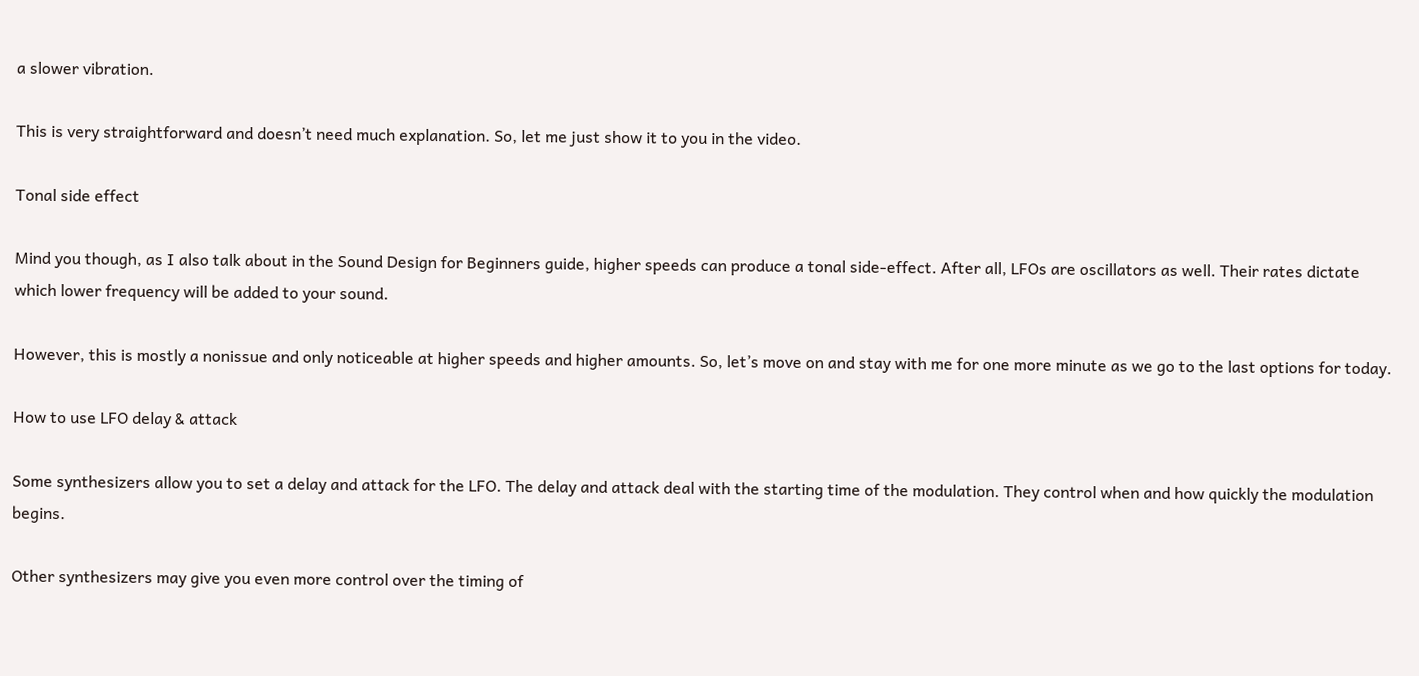a slower vibration.

This is very straightforward and doesn’t need much explanation. So, let me just show it to you in the video.

Tonal side effect

Mind you though, as I also talk about in the Sound Design for Beginners guide, higher speeds can produce a tonal side-effect. After all, LFOs are oscillators as well. Their rates dictate which lower frequency will be added to your sound.

However, this is mostly a nonissue and only noticeable at higher speeds and higher amounts. So, let’s move on and stay with me for one more minute as we go to the last options for today.

How to use LFO delay & attack

Some synthesizers allow you to set a delay and attack for the LFO. The delay and attack deal with the starting time of the modulation. They control when and how quickly the modulation begins.

Other synthesizers may give you even more control over the timing of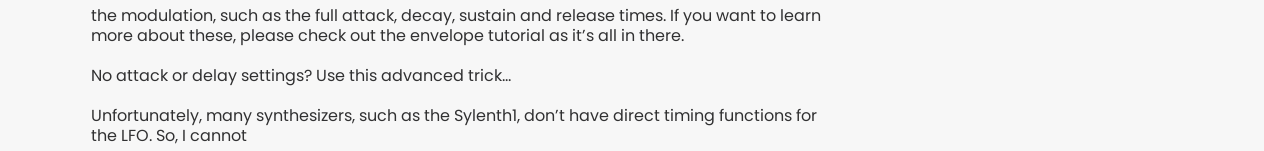the modulation, such as the full attack, decay, sustain and release times. If you want to learn more about these, please check out the envelope tutorial as it’s all in there.

No attack or delay settings? Use this advanced trick…

Unfortunately, many synthesizers, such as the Sylenth1, don’t have direct timing functions for the LFO. So, I cannot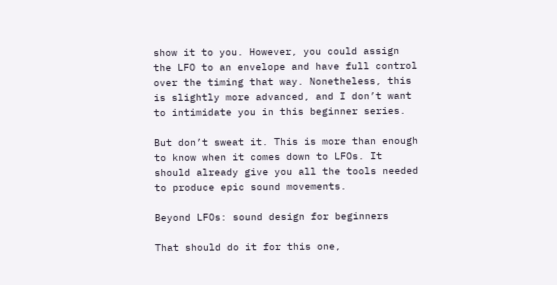show it to you. However, you could assign the LFO to an envelope and have full control over the timing that way. Nonetheless, this is slightly more advanced, and I don’t want to intimidate you in this beginner series.

But don’t sweat it. This is more than enough to know when it comes down to LFOs. It should already give you all the tools needed to produce epic sound movements.

Beyond LFOs: sound design for beginners

That should do it for this one,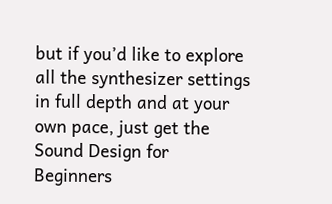but if you’d like to explore all the synthesizer settings in full depth and at your own pace, just get the Sound Design for Beginners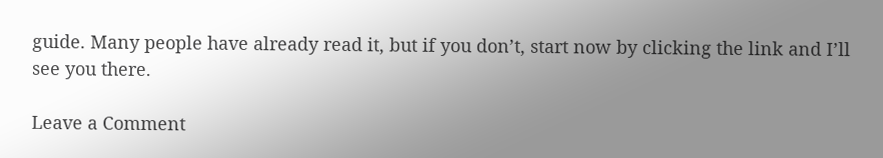guide. Many people have already read it, but if you don’t, start now by clicking the link and I’ll see you there.

Leave a Comment